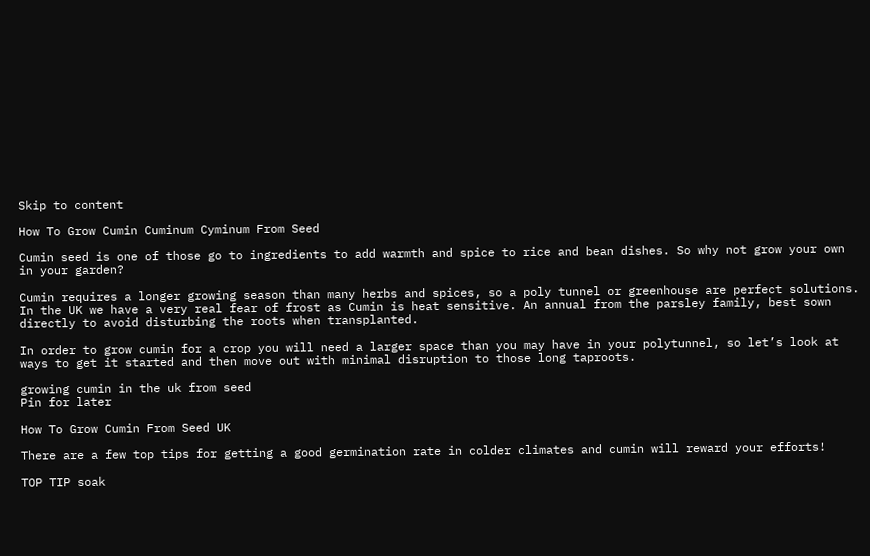Skip to content

How To Grow Cumin Cuminum Cyminum From Seed

Cumin seed is one of those go to ingredients to add warmth and spice to rice and bean dishes. So why not grow your own in your garden?

Cumin requires a longer growing season than many herbs and spices, so a poly tunnel or greenhouse are perfect solutions. In the UK we have a very real fear of frost as Cumin is heat sensitive. An annual from the parsley family, best sown directly to avoid disturbing the roots when transplanted.

In order to grow cumin for a crop you will need a larger space than you may have in your polytunnel, so let’s look at ways to get it started and then move out with minimal disruption to those long taproots.

growing cumin in the uk from seed
Pin for later

How To Grow Cumin From Seed UK

There are a few top tips for getting a good germination rate in colder climates and cumin will reward your efforts!

TOP TIP soak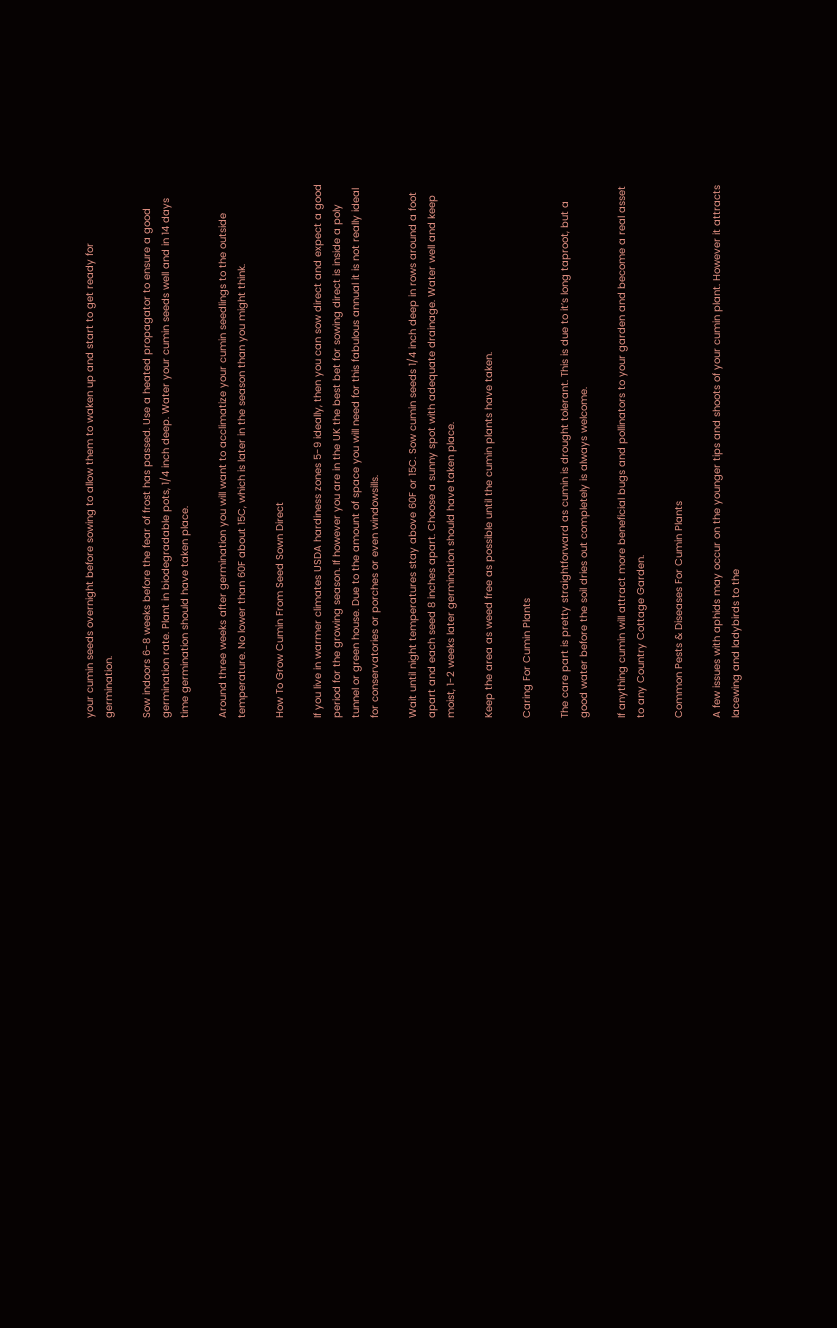your cumin seeds overnight before sowing to allow them to waken up and start to get ready for germination.

Sow indoors 6-8 weeks before the fear of frost has passed. Use a heated propagator to ensure a good germination rate. Plant in biodegradable pots, 1/4 inch deep. Water your cumin seeds well and in 14 days time germination should have taken place.

Around three weeks after germination you will want to acclimatize your cumin seedlings to the outside temperature. No lower than 60F about 15C, which is later in the season than you might think.

How To Grow Cumin From Seed Sown Direct

If you live in warmer climates USDA hardiness zones 5-9 ideally, then you can sow direct and expect a good period for the growing season. If however you are in the UK the best bet for sowing direct is inside a poly tunnel or green house. Due to the amount of space you will need for this fabulous annual it is not really ideal for conservatories or porches or even windowsills.

Wait until night temperatures stay above 60F or 15C. Sow cumin seeds 1/4 inch deep in rows around a foot apart and each seed 8 inches apart. Choose a sunny spot with adequate drainage. Water well and keep moist, 1-2 weeks later germination should have taken place.

Keep the area as weed free as possible until the cumin plants have taken.

Caring For Cumin Plants

The care part is pretty straightforward as cumin is drought tolerant. This is due to it’s long taproot, but a good water before the soil dries out completely is always welcome.

If anything cumin will attract more beneficial bugs and pollinators to your garden and become a real asset to any Country Cottage Garden.

Common Pests & Diseases For Cumin Plants

A few issues with aphids may occur on the younger tips and shoots of your cumin plant. However it attracts lacewing and ladybirds to the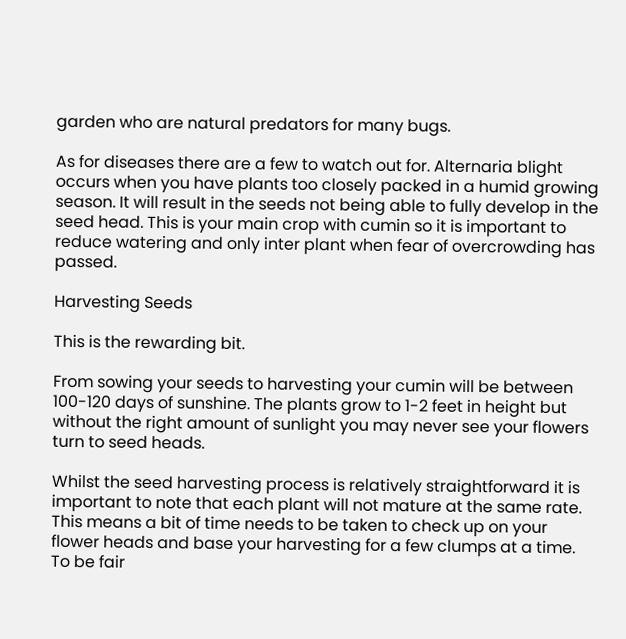garden who are natural predators for many bugs.

As for diseases there are a few to watch out for. Alternaria blight occurs when you have plants too closely packed in a humid growing season. It will result in the seeds not being able to fully develop in the seed head. This is your main crop with cumin so it is important to reduce watering and only inter plant when fear of overcrowding has passed.

Harvesting Seeds

This is the rewarding bit.

From sowing your seeds to harvesting your cumin will be between 100-120 days of sunshine. The plants grow to 1-2 feet in height but without the right amount of sunlight you may never see your flowers turn to seed heads.

Whilst the seed harvesting process is relatively straightforward it is important to note that each plant will not mature at the same rate. This means a bit of time needs to be taken to check up on your flower heads and base your harvesting for a few clumps at a time. To be fair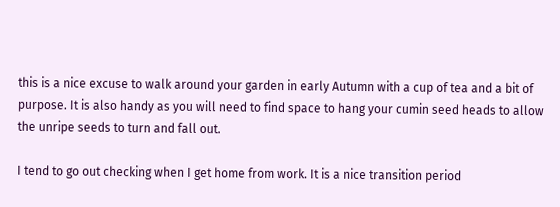this is a nice excuse to walk around your garden in early Autumn with a cup of tea and a bit of purpose. It is also handy as you will need to find space to hang your cumin seed heads to allow the unripe seeds to turn and fall out.

I tend to go out checking when I get home from work. It is a nice transition period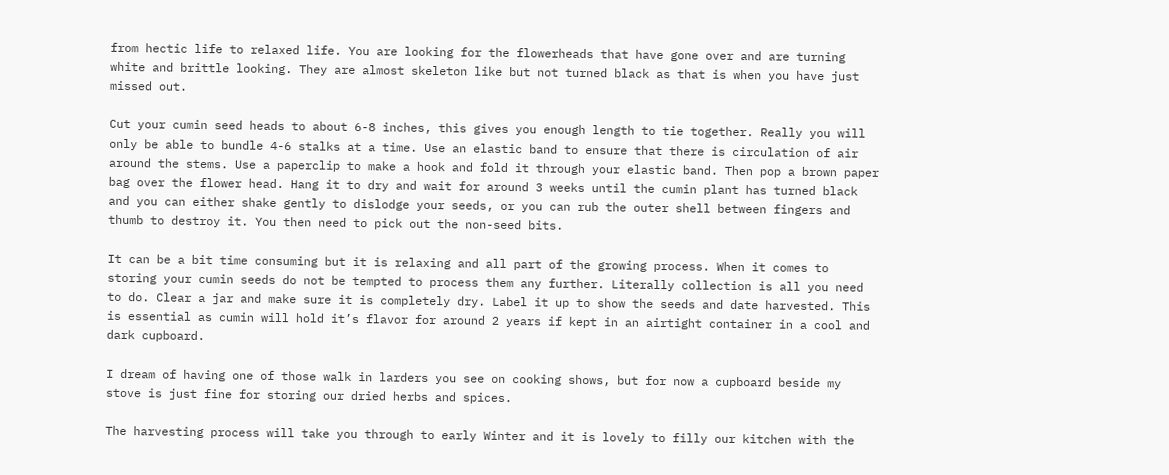from hectic life to relaxed life. You are looking for the flowerheads that have gone over and are turning white and brittle looking. They are almost skeleton like but not turned black as that is when you have just missed out.

Cut your cumin seed heads to about 6-8 inches, this gives you enough length to tie together. Really you will only be able to bundle 4-6 stalks at a time. Use an elastic band to ensure that there is circulation of air around the stems. Use a paperclip to make a hook and fold it through your elastic band. Then pop a brown paper bag over the flower head. Hang it to dry and wait for around 3 weeks until the cumin plant has turned black and you can either shake gently to dislodge your seeds, or you can rub the outer shell between fingers and thumb to destroy it. You then need to pick out the non-seed bits.

It can be a bit time consuming but it is relaxing and all part of the growing process. When it comes to storing your cumin seeds do not be tempted to process them any further. Literally collection is all you need to do. Clear a jar and make sure it is completely dry. Label it up to show the seeds and date harvested. This is essential as cumin will hold it’s flavor for around 2 years if kept in an airtight container in a cool and dark cupboard.

I dream of having one of those walk in larders you see on cooking shows, but for now a cupboard beside my stove is just fine for storing our dried herbs and spices.

The harvesting process will take you through to early Winter and it is lovely to filly our kitchen with the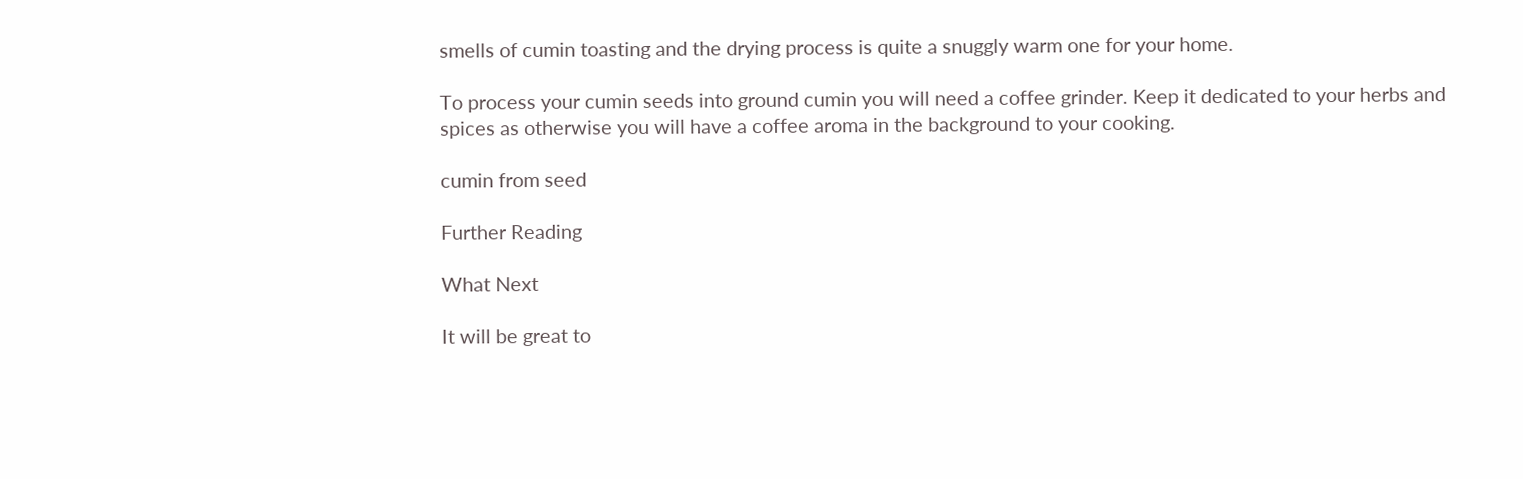smells of cumin toasting and the drying process is quite a snuggly warm one for your home.

To process your cumin seeds into ground cumin you will need a coffee grinder. Keep it dedicated to your herbs and spices as otherwise you will have a coffee aroma in the background to your cooking.

cumin from seed

Further Reading

What Next

It will be great to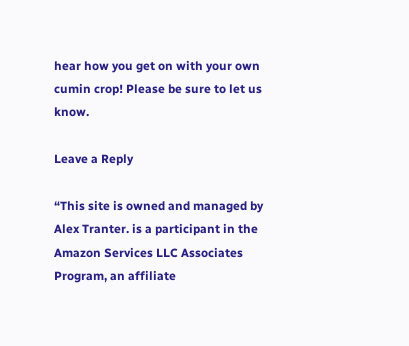hear how you get on with your own cumin crop! Please be sure to let us know.

Leave a Reply

“This site is owned and managed by Alex Tranter. is a participant in the Amazon Services LLC Associates Program, an affiliate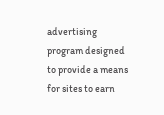advertising program designed to provide a means for sites to earn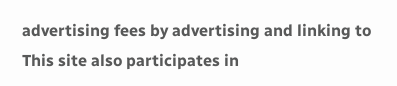advertising fees by advertising and linking to This site also participates in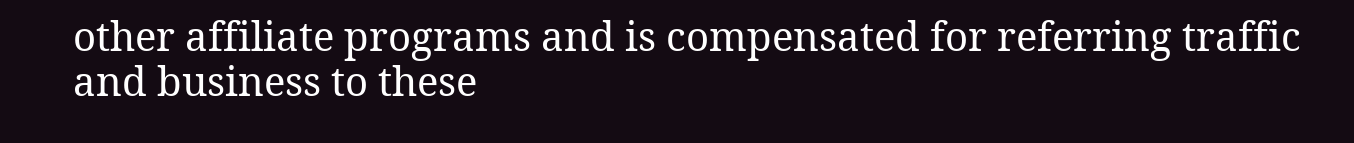other affiliate programs and is compensated for referring traffic and business to these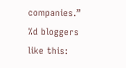companies.”
%d bloggers like this: